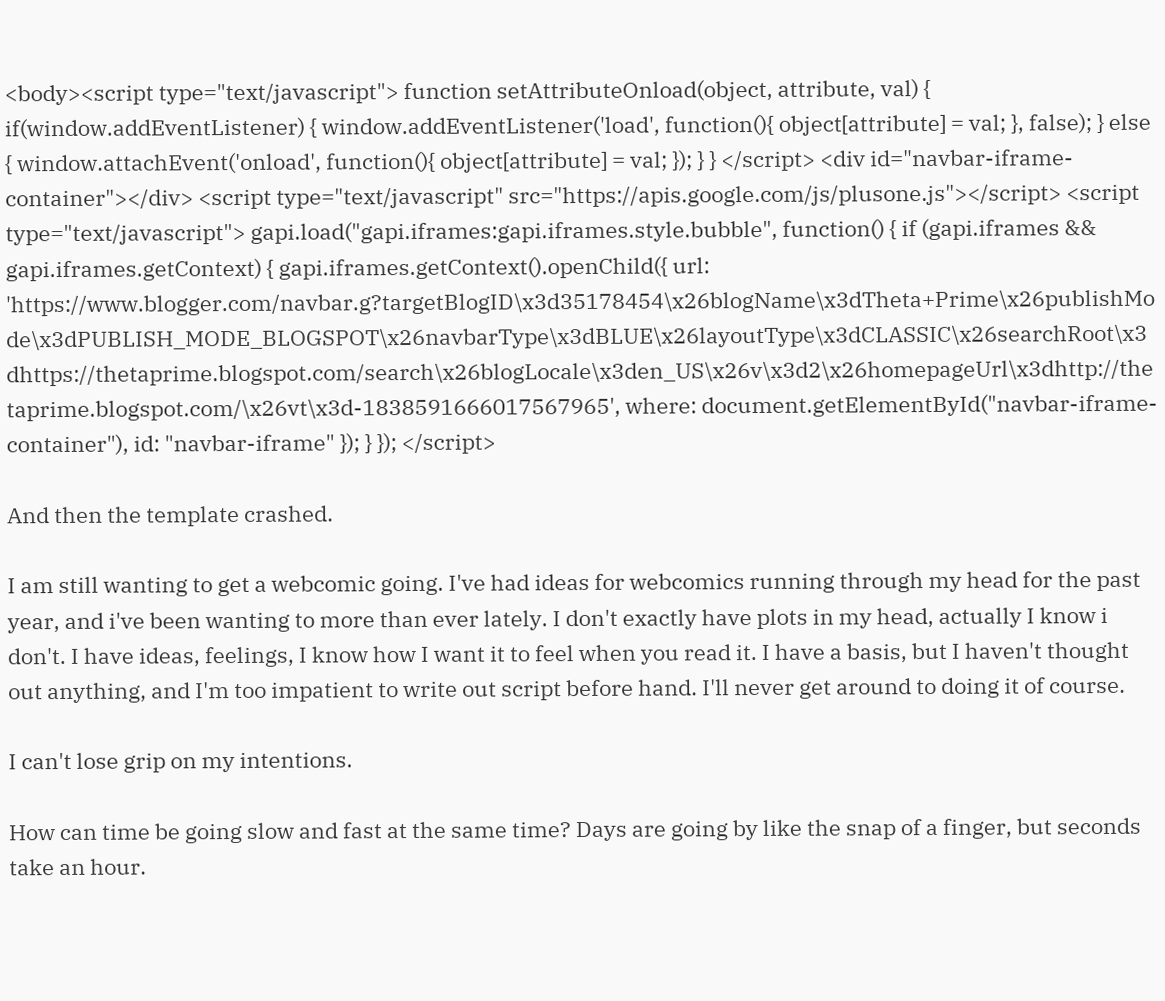<body><script type="text/javascript"> function setAttributeOnload(object, attribute, val) { if(window.addEventListener) { window.addEventListener('load', function(){ object[attribute] = val; }, false); } else { window.attachEvent('onload', function(){ object[attribute] = val; }); } } </script> <div id="navbar-iframe-container"></div> <script type="text/javascript" src="https://apis.google.com/js/plusone.js"></script> <script type="text/javascript"> gapi.load("gapi.iframes:gapi.iframes.style.bubble", function() { if (gapi.iframes && gapi.iframes.getContext) { gapi.iframes.getContext().openChild({ url: 'https://www.blogger.com/navbar.g?targetBlogID\x3d35178454\x26blogName\x3dTheta+Prime\x26publishMode\x3dPUBLISH_MODE_BLOGSPOT\x26navbarType\x3dBLUE\x26layoutType\x3dCLASSIC\x26searchRoot\x3dhttps://thetaprime.blogspot.com/search\x26blogLocale\x3den_US\x26v\x3d2\x26homepageUrl\x3dhttp://thetaprime.blogspot.com/\x26vt\x3d-1838591666017567965', where: document.getElementById("navbar-iframe-container"), id: "navbar-iframe" }); } }); </script>

And then the template crashed.

I am still wanting to get a webcomic going. I've had ideas for webcomics running through my head for the past year, and i've been wanting to more than ever lately. I don't exactly have plots in my head, actually I know i don't. I have ideas, feelings, I know how I want it to feel when you read it. I have a basis, but I haven't thought out anything, and I'm too impatient to write out script before hand. I'll never get around to doing it of course.

I can't lose grip on my intentions.

How can time be going slow and fast at the same time? Days are going by like the snap of a finger, but seconds take an hour.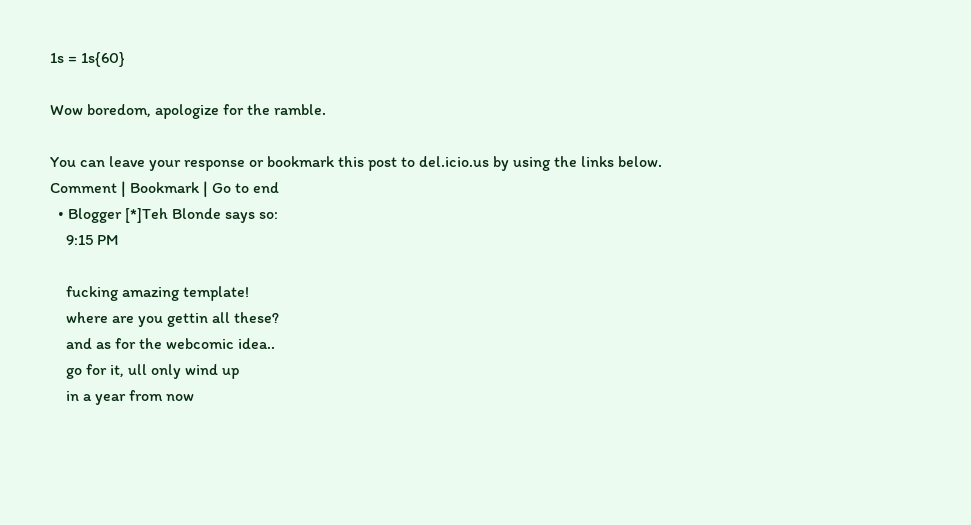1s = 1s{60}

Wow boredom, apologize for the ramble.

You can leave your response or bookmark this post to del.icio.us by using the links below.
Comment | Bookmark | Go to end
  • Blogger [*]Teh Blonde says so:
    9:15 PM

    fucking amazing template!
    where are you gettin all these?
    and as for the webcomic idea..
    go for it, ull only wind up
    in a year from now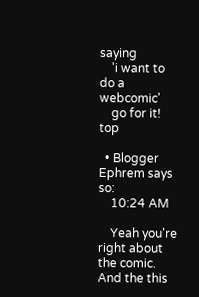saying
    'i want to do a webcomic'
    go for it! top

  • Blogger Ephrem says so:
    10:24 AM

    Yeah you're right about the comic. And the this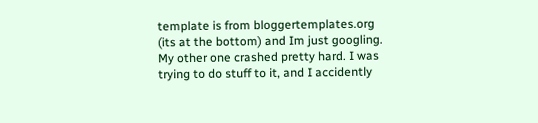template is from bloggertemplates.org (its at the bottom) and Im just googling. My other one crashed pretty hard. I was trying to do stuff to it, and I accidently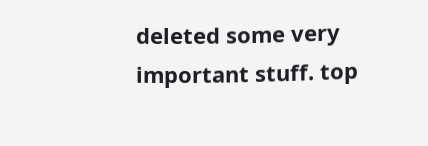deleted some very important stuff. top